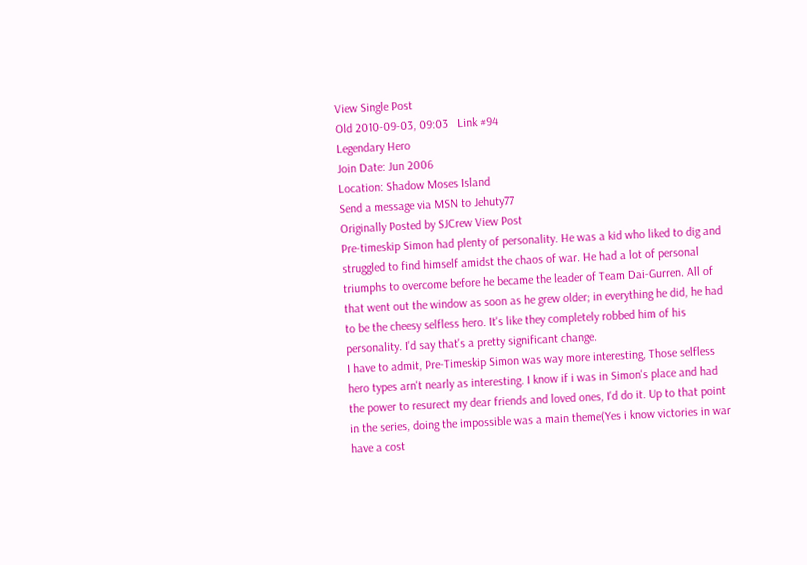View Single Post
Old 2010-09-03, 09:03   Link #94
Legendary Hero
Join Date: Jun 2006
Location: Shadow Moses Island
Send a message via MSN to Jehuty77
Originally Posted by SJCrew View Post
Pre-timeskip Simon had plenty of personality. He was a kid who liked to dig and struggled to find himself amidst the chaos of war. He had a lot of personal triumphs to overcome before he became the leader of Team Dai-Gurren. All of that went out the window as soon as he grew older; in everything he did, he had to be the cheesy selfless hero. It's like they completely robbed him of his personality. I'd say that's a pretty significant change.
I have to admit, Pre-Timeskip Simon was way more interesting, Those selfless hero types arn't nearly as interesting. I know if i was in Simon's place and had the power to resurect my dear friends and loved ones, I'd do it. Up to that point in the series, doing the impossible was a main theme(Yes i know victories in war have a cost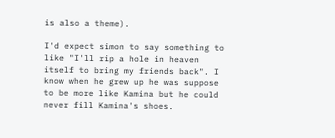is also a theme).

I'd expect simon to say something to like "I'll rip a hole in heaven itself to bring my friends back". I know when he grew up he was suppose to be more like Kamina but he could never fill Kamina's shoes.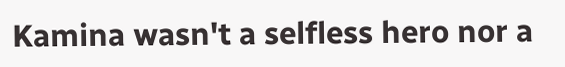Kamina wasn't a selfless hero nor a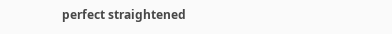perfect straightened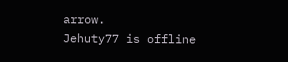arrow.
Jehuty77 is offline